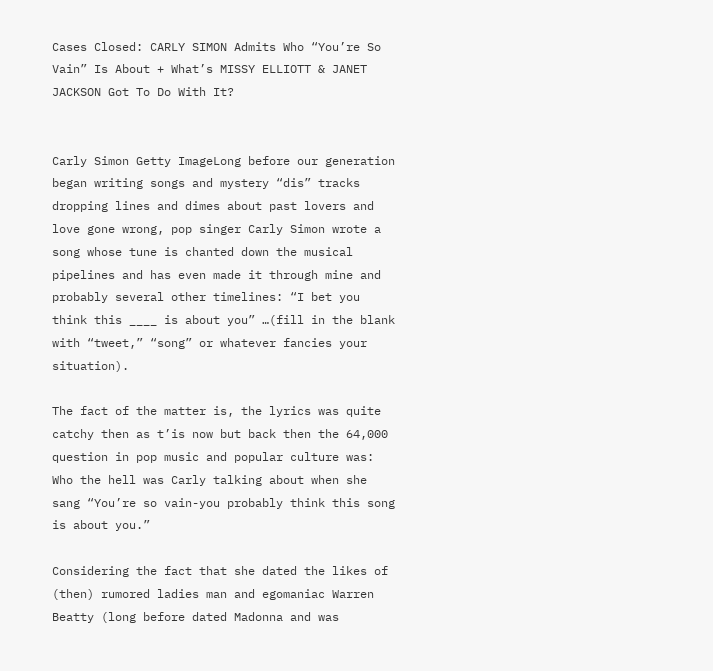Cases Closed: CARLY SIMON Admits Who “You’re So Vain” Is About + What’s MISSY ELLIOTT & JANET JACKSON Got To Do With It?


Carly Simon Getty ImageLong before our generation began writing songs and mystery “dis” tracks dropping lines and dimes about past lovers and love gone wrong, pop singer Carly Simon wrote a song whose tune is chanted down the musical pipelines and has even made it through mine and probably several other timelines: “I bet you think this ____ is about you” …(fill in the blank with “tweet,” “song” or whatever fancies your situation).

The fact of the matter is, the lyrics was quite catchy then as t’is now but back then the 64,000 question in pop music and popular culture was: Who the hell was Carly talking about when she sang “You’re so vain-you probably think this song is about you.”

Considering the fact that she dated the likes of (then) rumored ladies man and egomaniac Warren Beatty (long before dated Madonna and was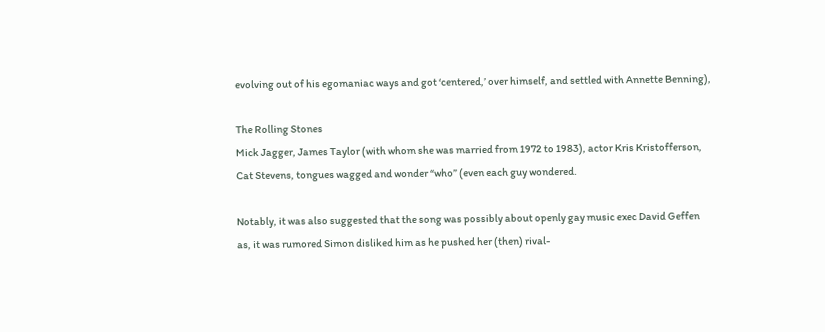evolving out of his egomaniac ways and got ‘centered,’ over himself, and settled with Annette Benning),

The Rolling Stones
Mick Jagger, James Taylor (with whom she was married from 1972 to 1983), actor Kris Kristofferson, Cat Stevens, tongues wagged and wonder “who” (even each guy wondered.

Notably, it was also suggested that the song was possibly about openly gay music exec David Geffen as, it was rumored Simon disliked him as he pushed her (then) rival-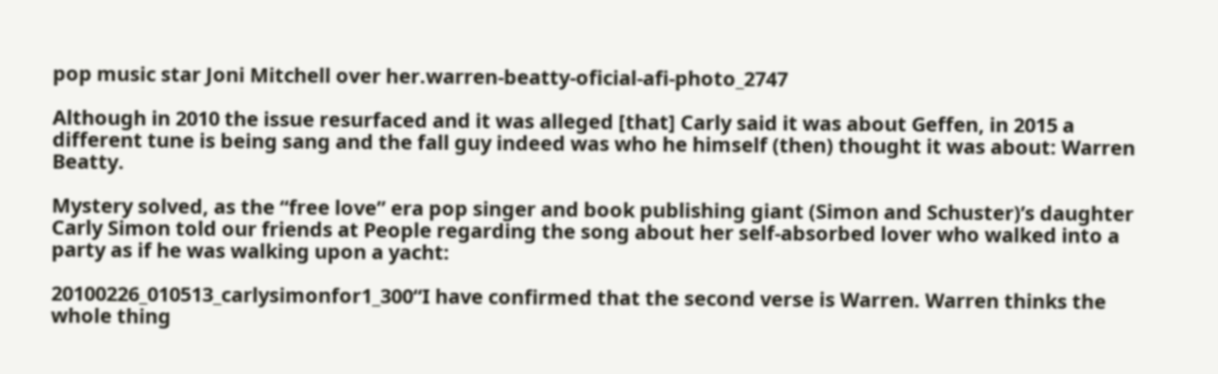pop music star Joni Mitchell over her.warren-beatty-oficial-afi-photo_2747

Although in 2010 the issue resurfaced and it was alleged [that] Carly said it was about Geffen, in 2015 a different tune is being sang and the fall guy indeed was who he himself (then) thought it was about: Warren Beatty.

Mystery solved, as the “free love” era pop singer and book publishing giant (Simon and Schuster)’s daughter Carly Simon told our friends at People regarding the song about her self-absorbed lover who walked into a party as if he was walking upon a yacht:

20100226_010513_carlysimonfor1_300“I have confirmed that the second verse is Warren. Warren thinks the whole thing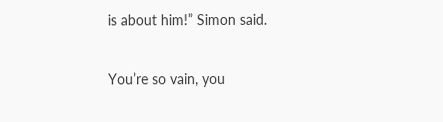is about him!” Simon said.

You’re so vain, you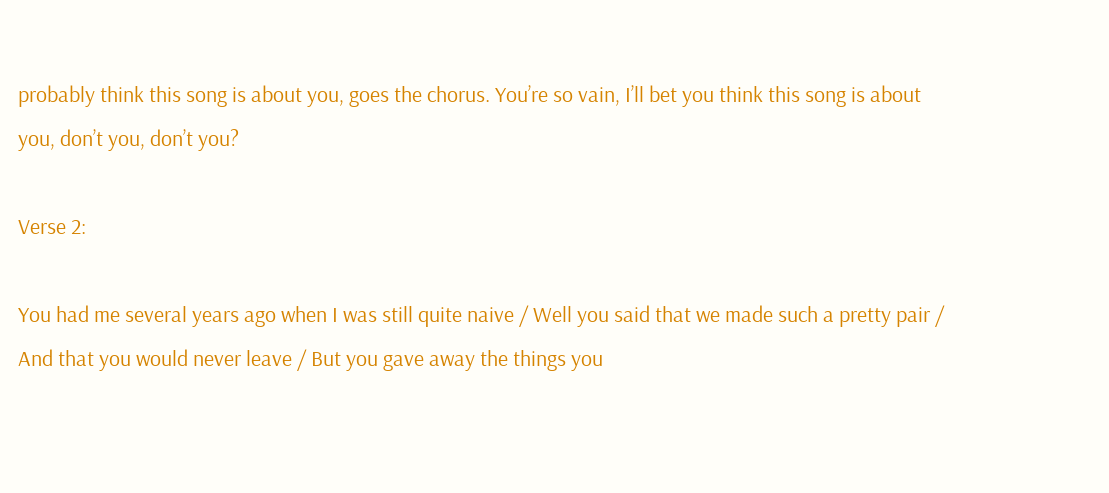probably think this song is about you, goes the chorus. You’re so vain, I’ll bet you think this song is about you, don’t you, don’t you?

Verse 2:

You had me several years ago when I was still quite naive / Well you said that we made such a pretty pair / And that you would never leave / But you gave away the things you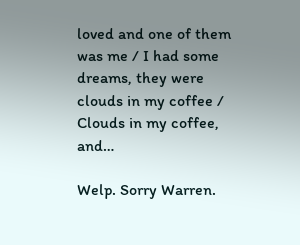loved and one of them was me / I had some dreams, they were clouds in my coffee / Clouds in my coffee, and…

Welp. Sorry Warren.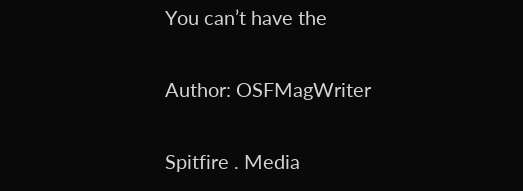You can’t have the

Author: OSFMagWriter

Spitfire . Media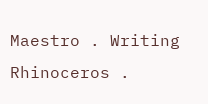Maestro . Writing Rhinoceros .